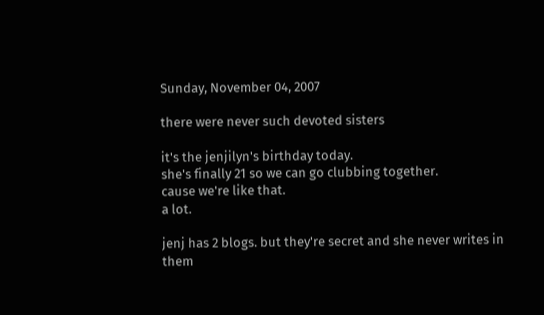Sunday, November 04, 2007

there were never such devoted sisters

it's the jenjilyn's birthday today.
she's finally 21 so we can go clubbing together.
cause we're like that.
a lot.

jenj has 2 blogs. but they're secret and she never writes in them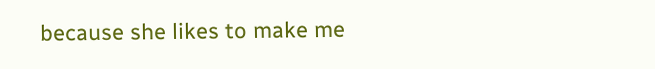because she likes to make me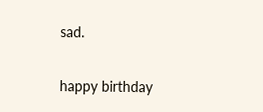sad.

happy birthday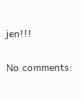jen!!!

No comments: